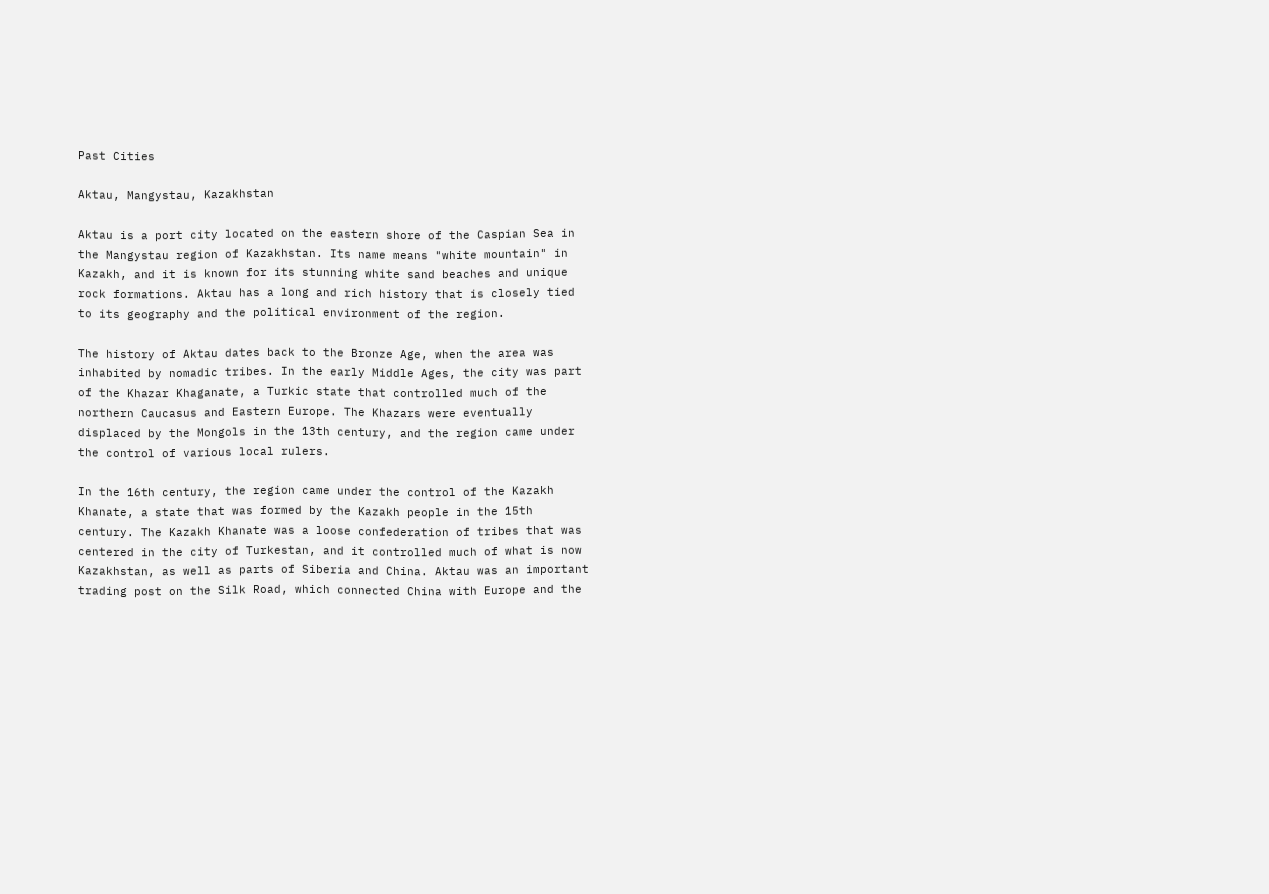Past Cities

Aktau, Mangystau, Kazakhstan

Aktau is a port city located on the eastern shore of the Caspian Sea in the Mangystau region of Kazakhstan. Its name means "white mountain" in Kazakh, and it is known for its stunning white sand beaches and unique rock formations. Aktau has a long and rich history that is closely tied to its geography and the political environment of the region.

The history of Aktau dates back to the Bronze Age, when the area was inhabited by nomadic tribes. In the early Middle Ages, the city was part of the Khazar Khaganate, a Turkic state that controlled much of the northern Caucasus and Eastern Europe. The Khazars were eventually displaced by the Mongols in the 13th century, and the region came under the control of various local rulers.

In the 16th century, the region came under the control of the Kazakh Khanate, a state that was formed by the Kazakh people in the 15th century. The Kazakh Khanate was a loose confederation of tribes that was centered in the city of Turkestan, and it controlled much of what is now Kazakhstan, as well as parts of Siberia and China. Aktau was an important trading post on the Silk Road, which connected China with Europe and the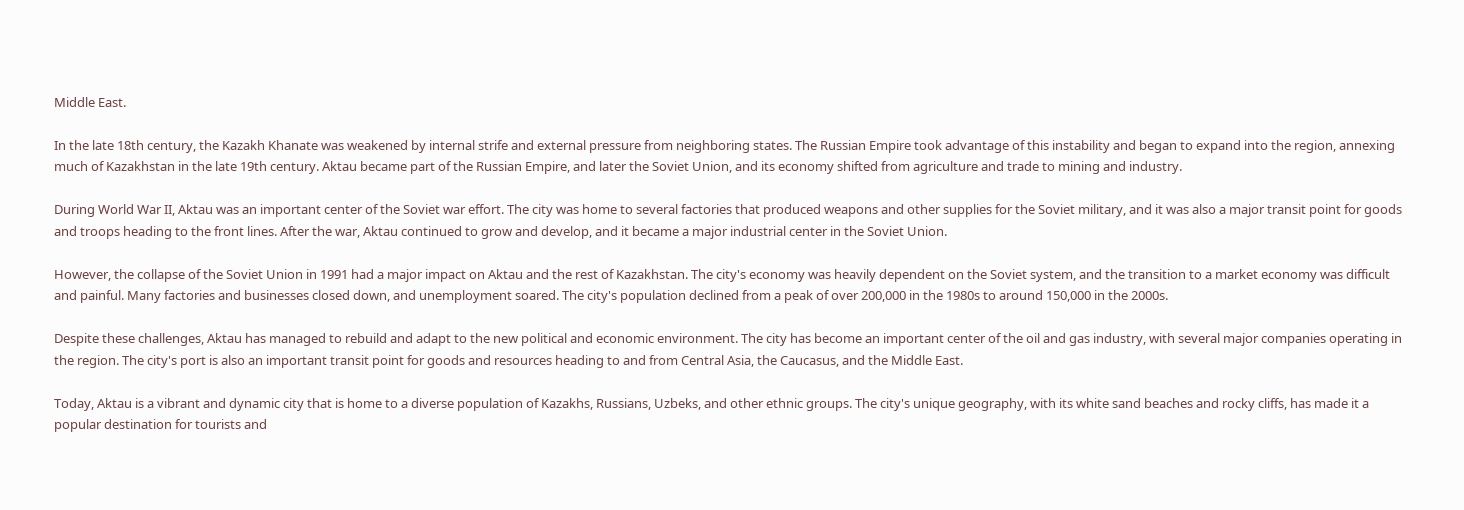Middle East.

In the late 18th century, the Kazakh Khanate was weakened by internal strife and external pressure from neighboring states. The Russian Empire took advantage of this instability and began to expand into the region, annexing much of Kazakhstan in the late 19th century. Aktau became part of the Russian Empire, and later the Soviet Union, and its economy shifted from agriculture and trade to mining and industry.

During World War II, Aktau was an important center of the Soviet war effort. The city was home to several factories that produced weapons and other supplies for the Soviet military, and it was also a major transit point for goods and troops heading to the front lines. After the war, Aktau continued to grow and develop, and it became a major industrial center in the Soviet Union.

However, the collapse of the Soviet Union in 1991 had a major impact on Aktau and the rest of Kazakhstan. The city's economy was heavily dependent on the Soviet system, and the transition to a market economy was difficult and painful. Many factories and businesses closed down, and unemployment soared. The city's population declined from a peak of over 200,000 in the 1980s to around 150,000 in the 2000s.

Despite these challenges, Aktau has managed to rebuild and adapt to the new political and economic environment. The city has become an important center of the oil and gas industry, with several major companies operating in the region. The city's port is also an important transit point for goods and resources heading to and from Central Asia, the Caucasus, and the Middle East.

Today, Aktau is a vibrant and dynamic city that is home to a diverse population of Kazakhs, Russians, Uzbeks, and other ethnic groups. The city's unique geography, with its white sand beaches and rocky cliffs, has made it a popular destination for tourists and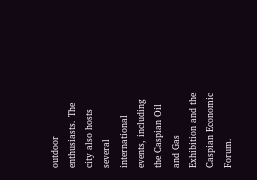outdoor enthusiasts. The city also hosts several international events, including the Caspian Oil and Gas Exhibition and the Caspian Economic Forum.